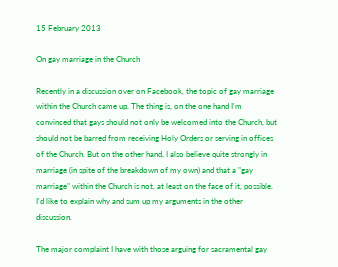15 February 2013

On gay marriage in the Church

Recently in a discussion over on Facebook, the topic of gay marriage within the Church came up. The thing is, on the one hand I'm convinced that gays should not only be welcomed into the Church, but should not be barred from receiving Holy Orders or serving in offices of the Church. But on the other hand, I also believe quite strongly in marriage (in spite of the breakdown of my own) and that a "gay marriage" within the Church is not, at least on the face of it, possible. I'd like to explain why and sum up my arguments in the other discussion.

The major complaint I have with those arguing for sacramental gay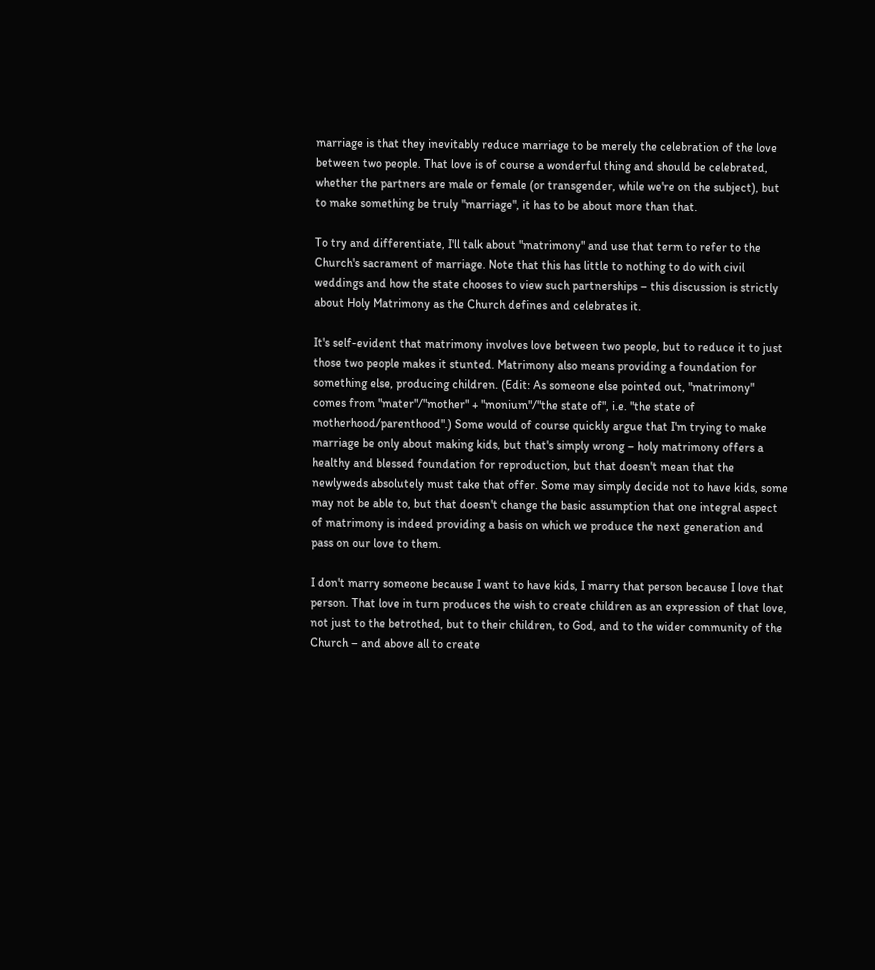marriage is that they inevitably reduce marriage to be merely the celebration of the love between two people. That love is of course a wonderful thing and should be celebrated, whether the partners are male or female (or transgender, while we're on the subject), but to make something be truly "marriage", it has to be about more than that.

To try and differentiate, I'll talk about "matrimony" and use that term to refer to the Church's sacrament of marriage. Note that this has little to nothing to do with civil weddings and how the state chooses to view such partnerships – this discussion is strictly about Holy Matrimony as the Church defines and celebrates it.

It's self-evident that matrimony involves love between two people, but to reduce it to just those two people makes it stunted. Matrimony also means providing a foundation for something else, producing children. (Edit: As someone else pointed out, "matrimony" comes from "mater"/"mother" + "monium"/"the state of", i.e. "the state of motherhood/parenthood".) Some would of course quickly argue that I'm trying to make marriage be only about making kids, but that's simply wrong – holy matrimony offers a healthy and blessed foundation for reproduction, but that doesn't mean that the newlyweds absolutely must take that offer. Some may simply decide not to have kids, some may not be able to, but that doesn't change the basic assumption that one integral aspect of matrimony is indeed providing a basis on which we produce the next generation and pass on our love to them.

I don't marry someone because I want to have kids, I marry that person because I love that person. That love in turn produces the wish to create children as an expression of that love, not just to the betrothed, but to their children, to God, and to the wider community of the Church – and above all to create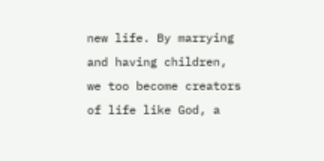new life. By marrying and having children, we too become creators of life like God, a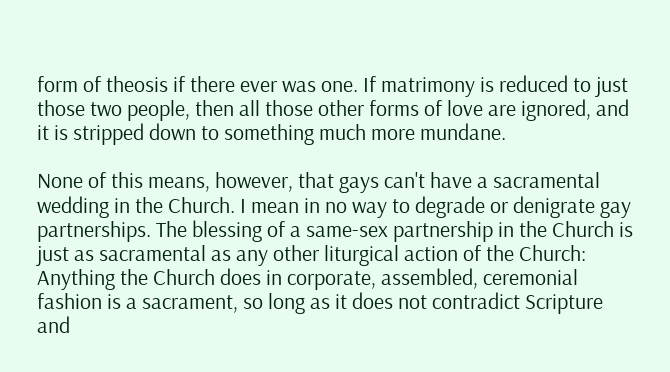form of theosis if there ever was one. If matrimony is reduced to just those two people, then all those other forms of love are ignored, and it is stripped down to something much more mundane.

None of this means, however, that gays can't have a sacramental wedding in the Church. I mean in no way to degrade or denigrate gay partnerships. The blessing of a same-sex partnership in the Church is just as sacramental as any other liturgical action of the Church: Anything the Church does in corporate, assembled, ceremonial fashion is a sacrament, so long as it does not contradict Scripture and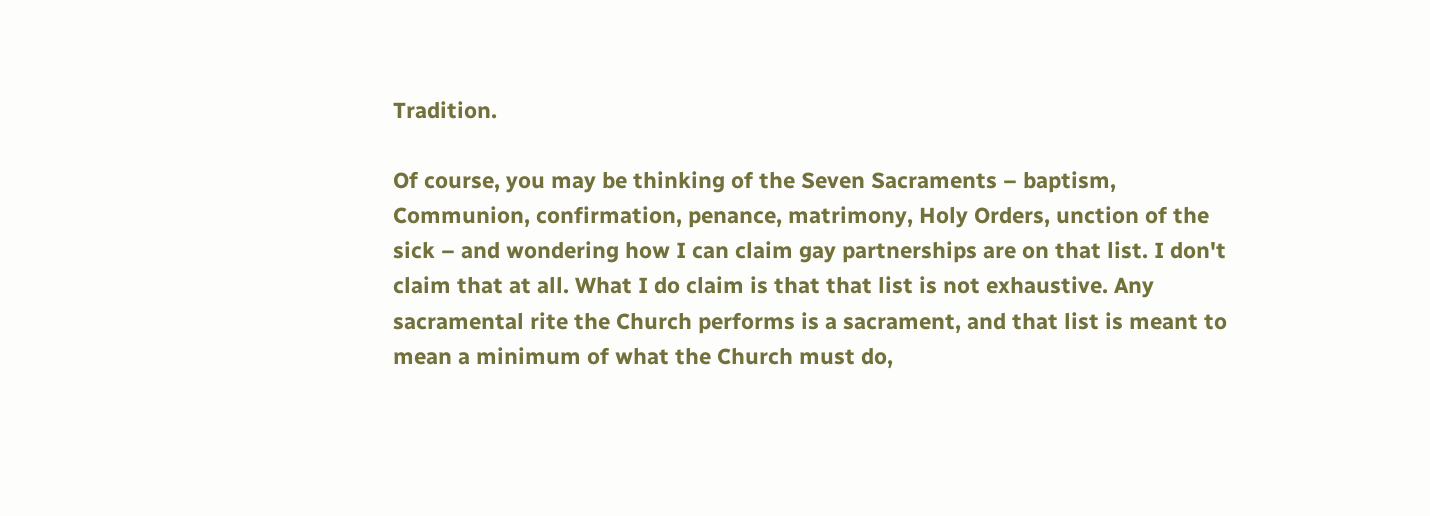Tradition.

Of course, you may be thinking of the Seven Sacraments – baptism, Communion, confirmation, penance, matrimony, Holy Orders, unction of the sick – and wondering how I can claim gay partnerships are on that list. I don't claim that at all. What I do claim is that that list is not exhaustive. Any sacramental rite the Church performs is a sacrament, and that list is meant to mean a minimum of what the Church must do,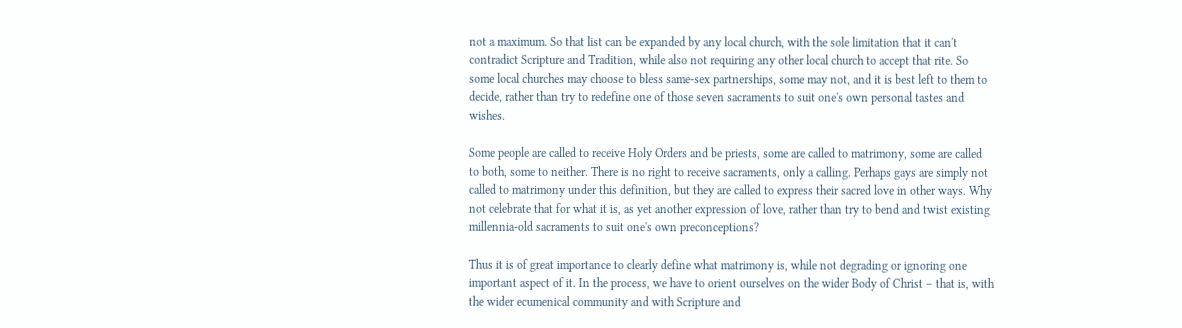not a maximum. So that list can be expanded by any local church, with the sole limitation that it can't contradict Scripture and Tradition, while also not requiring any other local church to accept that rite. So some local churches may choose to bless same-sex partnerships, some may not, and it is best left to them to decide, rather than try to redefine one of those seven sacraments to suit one's own personal tastes and wishes.

Some people are called to receive Holy Orders and be priests, some are called to matrimony, some are called to both, some to neither. There is no right to receive sacraments, only a calling. Perhaps gays are simply not called to matrimony under this definition, but they are called to express their sacred love in other ways. Why not celebrate that for what it is, as yet another expression of love, rather than try to bend and twist existing millennia-old sacraments to suit one's own preconceptions?

Thus it is of great importance to clearly define what matrimony is, while not degrading or ignoring one important aspect of it. In the process, we have to orient ourselves on the wider Body of Christ – that is, with the wider ecumenical community and with Scripture and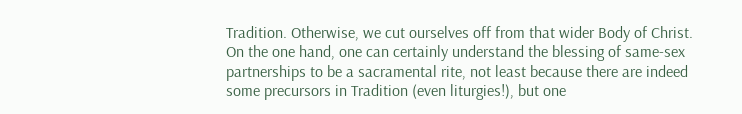Tradition. Otherwise, we cut ourselves off from that wider Body of Christ. On the one hand, one can certainly understand the blessing of same-sex partnerships to be a sacramental rite, not least because there are indeed some precursors in Tradition (even liturgies!), but one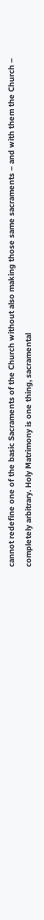cannot redefine one of the basic Sacraments of the Church without also making those same sacraments – and with them the Church – completely arbitrary. Holy Matrimony is one thing, sacramental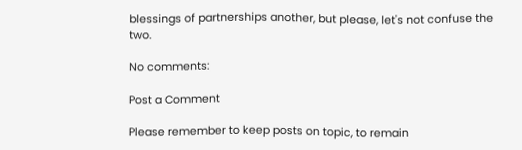blessings of partnerships another, but please, let's not confuse the two.

No comments:

Post a Comment

Please remember to keep posts on topic, to remain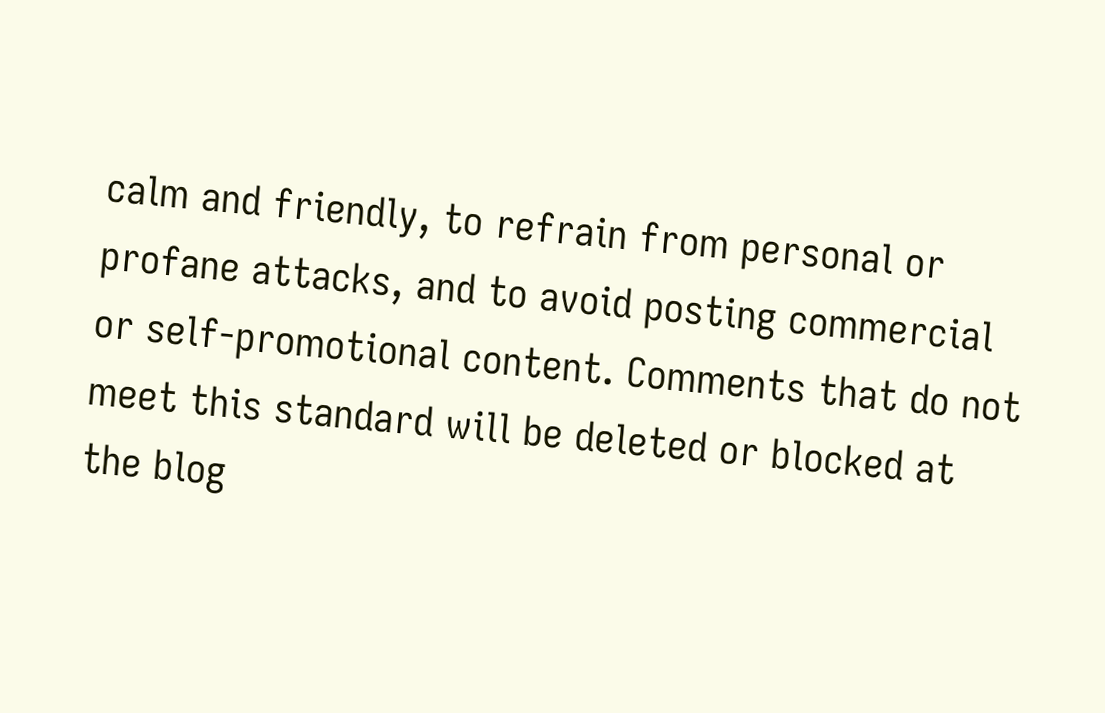calm and friendly, to refrain from personal or profane attacks, and to avoid posting commercial or self-promotional content. Comments that do not meet this standard will be deleted or blocked at the blog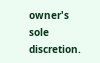owner's sole discretion.